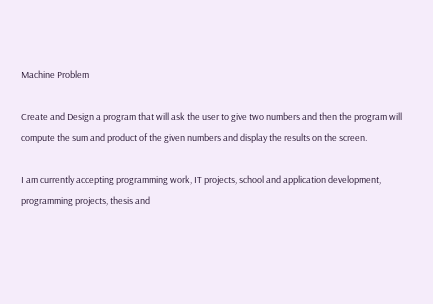Machine Problem

Create and Design a program that will ask the user to give two numbers and then the program will compute the sum and product of the given numbers and display the results on the screen.

I am currently accepting programming work, IT projects, school and application development, programming projects, thesis and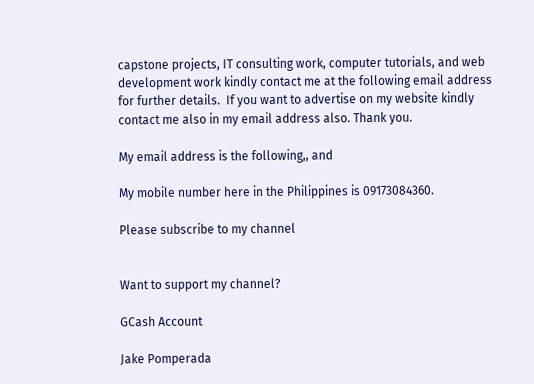capstone projects, IT consulting work, computer tutorials, and web development work kindly contact me at the following email address for further details.  If you want to advertise on my website kindly contact me also in my email address also. Thank you.

My email address is the following,, and

My mobile number here in the Philippines is 09173084360.

Please subscribe to my channel


Want to support my channel?

GCash Account

Jake Pomperada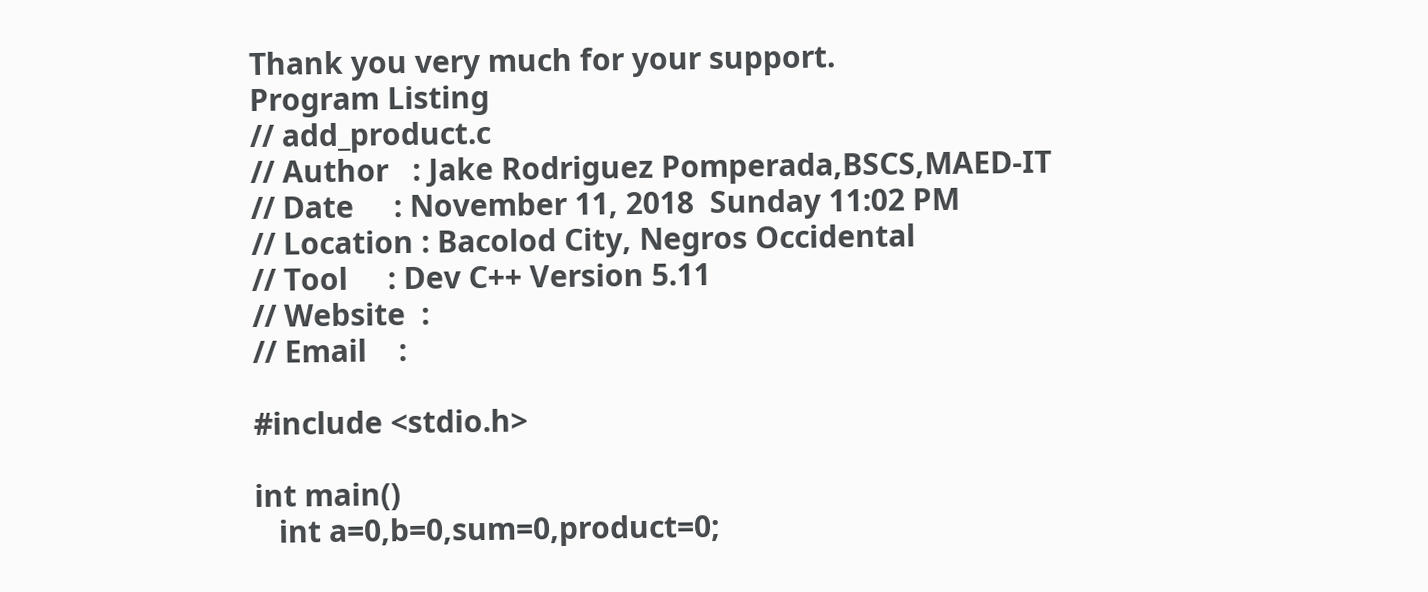Thank you very much for your support.
Program Listing
// add_product.c
// Author   : Jake Rodriguez Pomperada,BSCS,MAED-IT
// Date     : November 11, 2018  Sunday 11:02 PM
// Location : Bacolod City, Negros Occidental
// Tool     : Dev C++ Version 5.11
// Website  :
// Email    :

#include <stdio.h>

int main()
   int a=0,b=0,sum=0,product=0;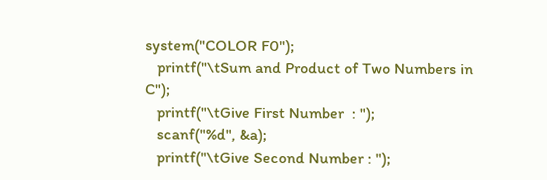system("COLOR F0");
   printf("\tSum and Product of Two Numbers in C");
   printf("\tGive First Number  : ");
   scanf("%d", &a);
   printf("\tGive Second Number : ");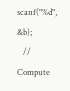scanf("%d", &b);
   // Compute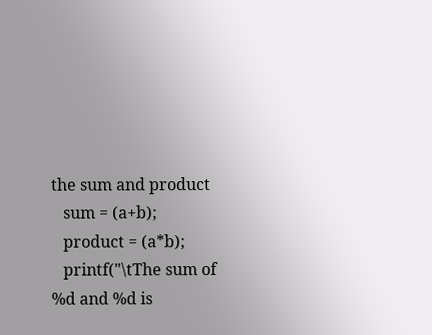the sum and product
   sum = (a+b);
   product = (a*b);
   printf("\tThe sum of %d and %d is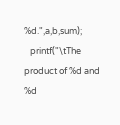%d.",a,b,sum);
   printf("\tThe product of %d and %d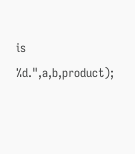is %d.",a,b,product);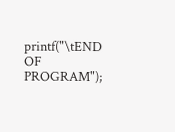printf("\tEND OF PROGRAM");